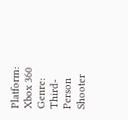Platform: Xbox 360
Genre: Third-Person Shooter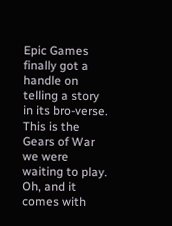Epic Games finally got a handle on telling a story in its bro-verse. This is the Gears of War we were waiting to play. Oh, and it comes with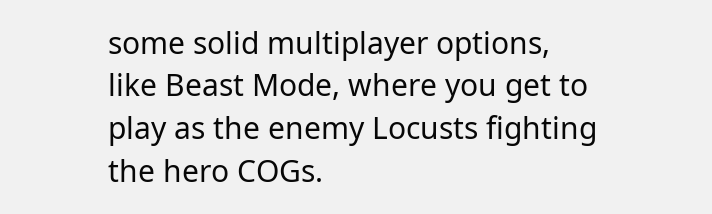some solid multiplayer options, like Beast Mode, where you get to play as the enemy Locusts fighting the hero COGs.